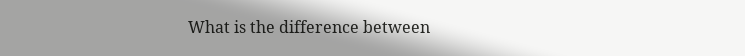What is the difference between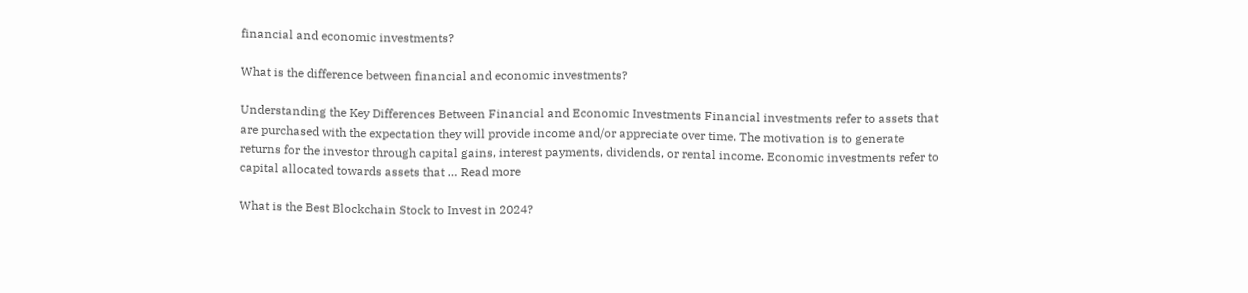financial and economic investments?

What is the difference between financial and economic investments?

Understanding the Key Differences Between Financial and Economic Investments Financial investments refer to assets that are purchased with the expectation they will provide income and/or appreciate over time. The motivation is to generate returns for the investor through capital gains, interest payments, dividends, or rental income. Economic investments refer to capital allocated towards assets that … Read more

What is the Best Blockchain Stock to Invest in 2024?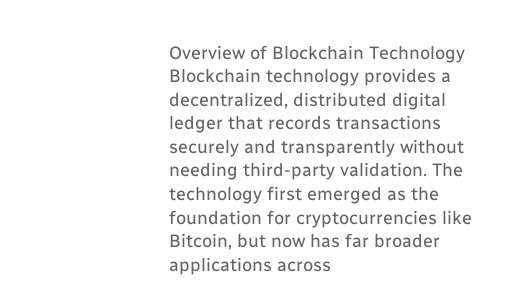Overview of Blockchain Technology Blockchain technology provides a decentralized, distributed digital ledger that records transactions securely and transparently without needing third-party validation. The technology first emerged as the foundation for cryptocurrencies like Bitcoin, but now has far broader applications across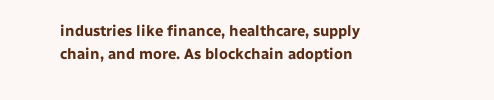industries like finance, healthcare, supply chain, and more. As blockchain adoption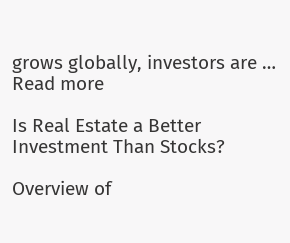grows globally, investors are … Read more

Is Real Estate a Better Investment Than Stocks?

Overview of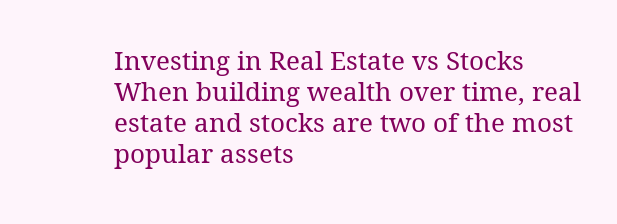Investing in Real Estate vs Stocks When building wealth over time, real estate and stocks are two of the most popular assets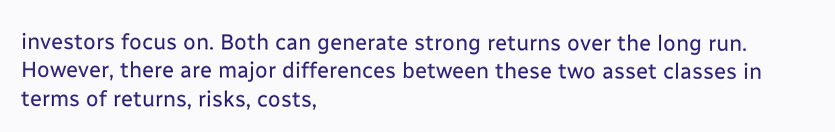investors focus on. Both can generate strong returns over the long run. However, there are major differences between these two asset classes in terms of returns, risks, costs,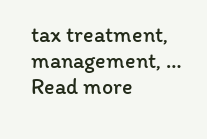tax treatment, management, … Read more